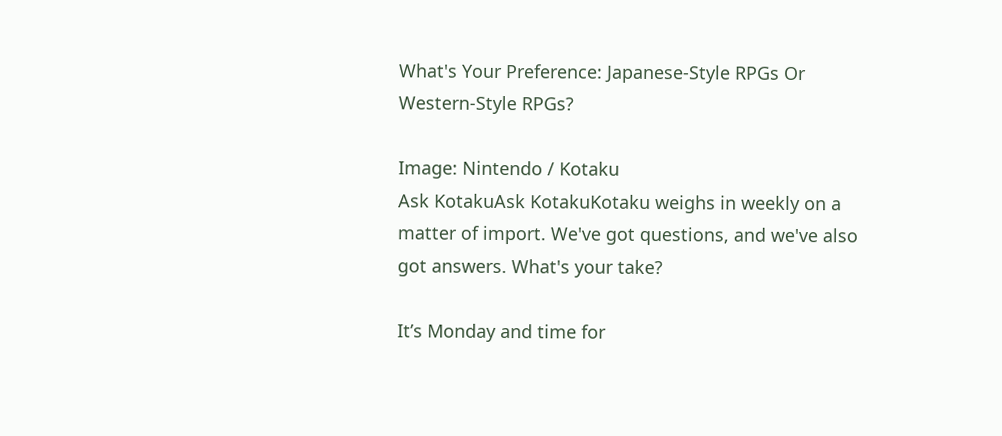What's Your Preference: Japanese-Style RPGs Or Western-Style RPGs?

Image: Nintendo / Kotaku
Ask KotakuAsk KotakuKotaku weighs in weekly on a matter of import. We've got questions, and we've also got answers. What's your take?

It’s Monday and time for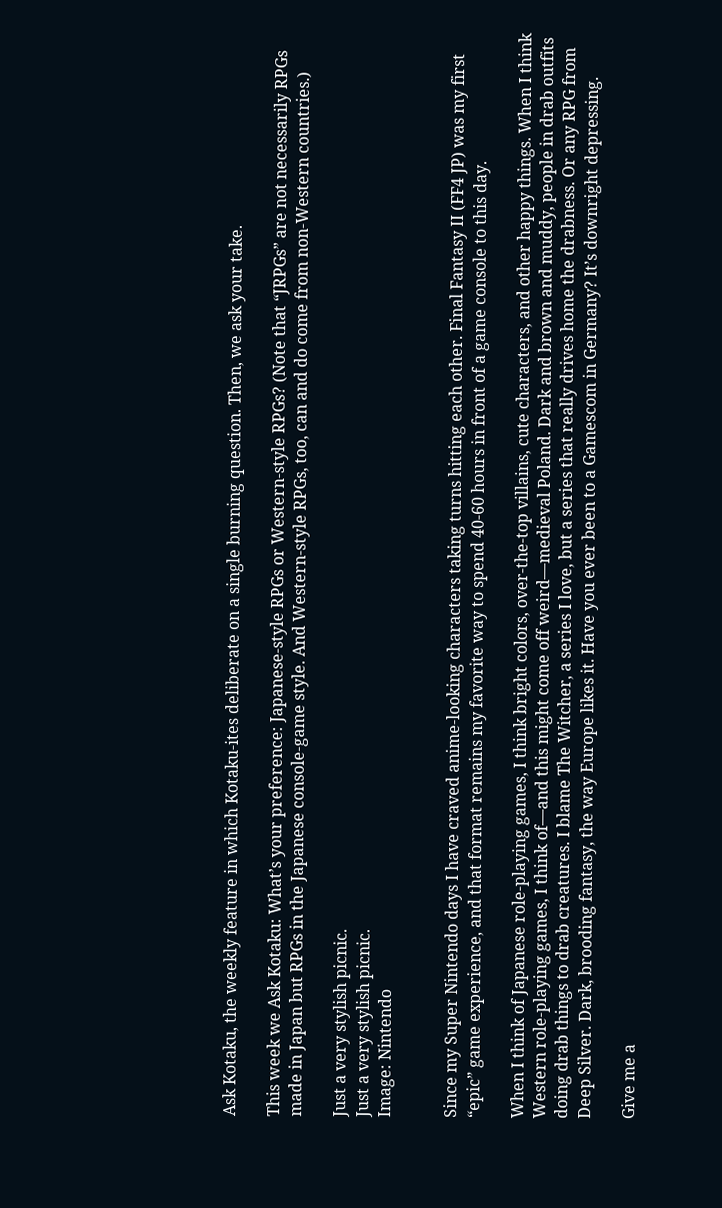Ask Kotaku, the weekly feature in which Kotaku-ites deliberate on a single burning question. Then, we ask your take.

This week we Ask Kotaku: What’s your preference: Japanese-style RPGs or Western-style RPGs? (Note that “JRPGs” are not necessarily RPGs made in Japan but RPGs in the Japanese console-game style. And Western-style RPGs, too, can and do come from non-Western countries.)

Just a very stylish picnic.
Just a very stylish picnic.
Image: Nintendo


Since my Super Nintendo days I have craved anime-looking characters taking turns hitting each other. Final Fantasy II (FF4 JP) was my first “epic” game experience, and that format remains my favorite way to spend 40-60 hours in front of a game console to this day.

When I think of Japanese role-playing games, I think bright colors, over-the-top villains, cute characters, and other happy things. When I think Western role-playing games, I think of—and this might come off weird—medieval Poland. Dark and brown and muddy, people in drab outfits doing drab things to drab creatures. I blame The Witcher, a series I love, but a series that really drives home the drabness. Or any RPG from Deep Silver. Dark, brooding fantasy, the way Europe likes it. Have you ever been to a Gamescom in Germany? It’s downright depressing.

Give me a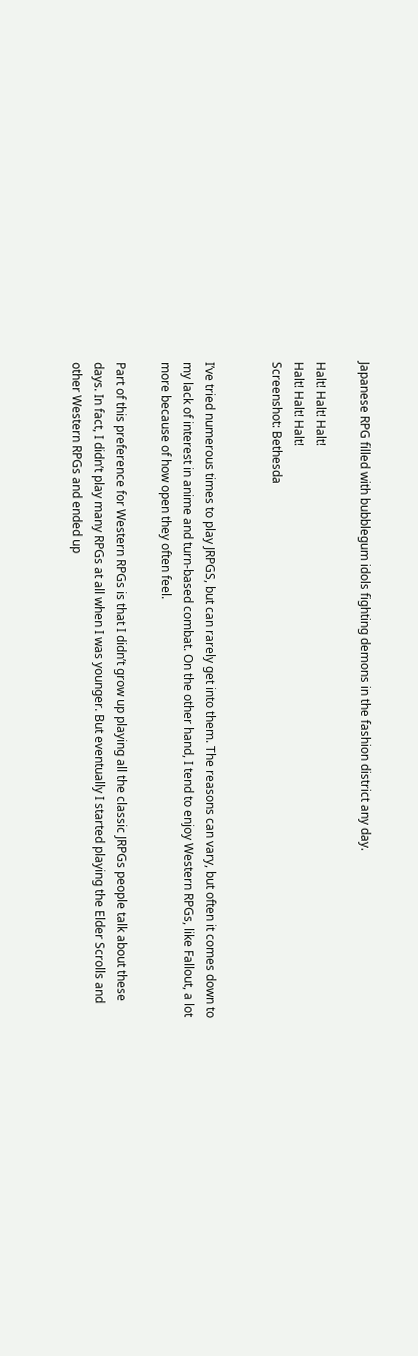Japanese RPG filled with bubblegum idols fighting demons in the fashion district any day.

Halt! Halt! Halt!
Halt! Halt! Halt!
Screenshot: Bethesda


I’ve tried numerous times to play JRPGS, but can rarely get into them. The reasons can vary, but often it comes down to my lack of interest in anime and turn-based combat. On the other hand, I tend to enjoy Western RPGs, like Fallout, a lot more because of how open they often feel.

Part of this preference for Western RPGs is that I didn’t grow up playing all the classic JRPGs people talk about these days. In fact, I didn’t play many RPGs at all when I was younger. But eventually I started playing the Elder Scrolls and other Western RPGs and ended up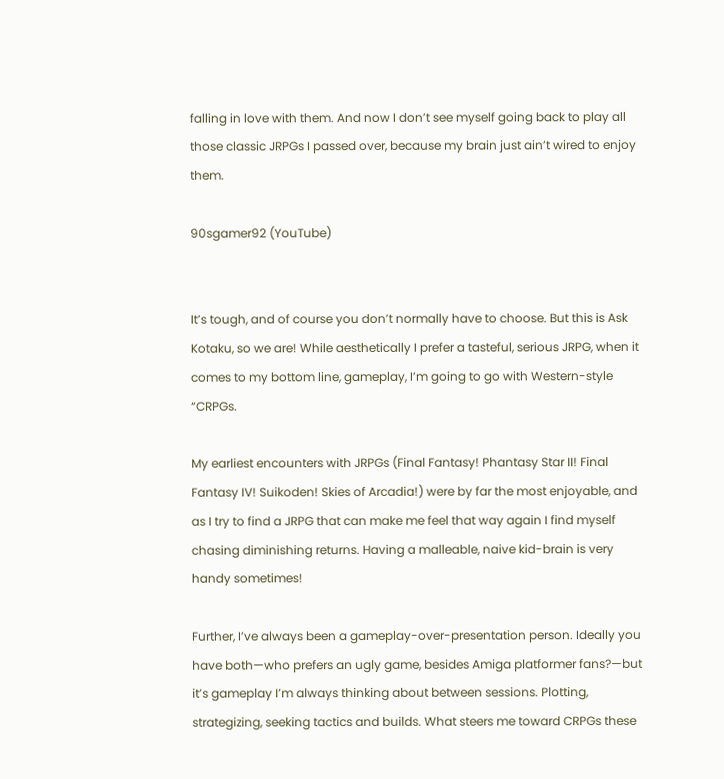falling in love with them. And now I don’t see myself going back to play all those classic JRPGs I passed over, because my brain just ain’t wired to enjoy them.

90sgamer92 (YouTube)


It’s tough, and of course you don’t normally have to choose. But this is Ask Kotaku, so we are! While aesthetically I prefer a tasteful, serious JRPG, when it comes to my bottom line, gameplay, I’m going to go with Western-style “CRPGs.

My earliest encounters with JRPGs (Final Fantasy! Phantasy Star II! Final Fantasy IV! Suikoden! Skies of Arcadia!) were by far the most enjoyable, and as I try to find a JRPG that can make me feel that way again I find myself chasing diminishing returns. Having a malleable, naive kid-brain is very handy sometimes!

Further, I’ve always been a gameplay-over-presentation person. Ideally you have both—who prefers an ugly game, besides Amiga platformer fans?—but it’s gameplay I’m always thinking about between sessions. Plotting, strategizing, seeking tactics and builds. What steers me toward CRPGs these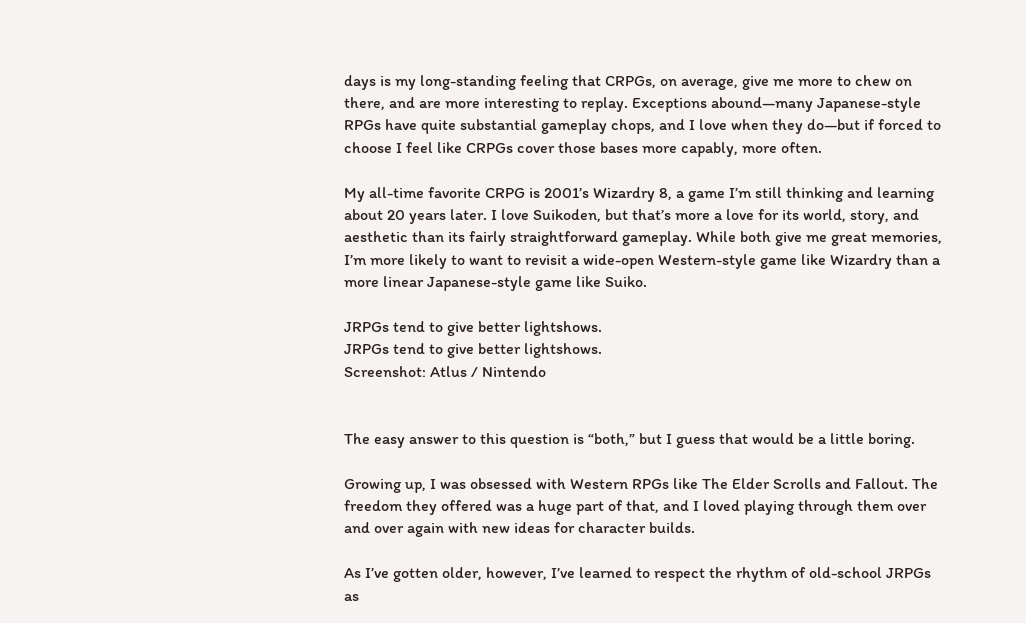days is my long-standing feeling that CRPGs, on average, give me more to chew on there, and are more interesting to replay. Exceptions abound—many Japanese-style RPGs have quite substantial gameplay chops, and I love when they do—but if forced to choose I feel like CRPGs cover those bases more capably, more often.

My all-time favorite CRPG is 2001’s Wizardry 8, a game I’m still thinking and learning about 20 years later. I love Suikoden, but that’s more a love for its world, story, and aesthetic than its fairly straightforward gameplay. While both give me great memories, I’m more likely to want to revisit a wide-open Western-style game like Wizardry than a more linear Japanese-style game like Suiko.

JRPGs tend to give better lightshows.
JRPGs tend to give better lightshows.
Screenshot: Atlus / Nintendo


The easy answer to this question is “both,” but I guess that would be a little boring.

Growing up, I was obsessed with Western RPGs like The Elder Scrolls and Fallout. The freedom they offered was a huge part of that, and I loved playing through them over and over again with new ideas for character builds.

As I’ve gotten older, however, I’ve learned to respect the rhythm of old-school JRPGs as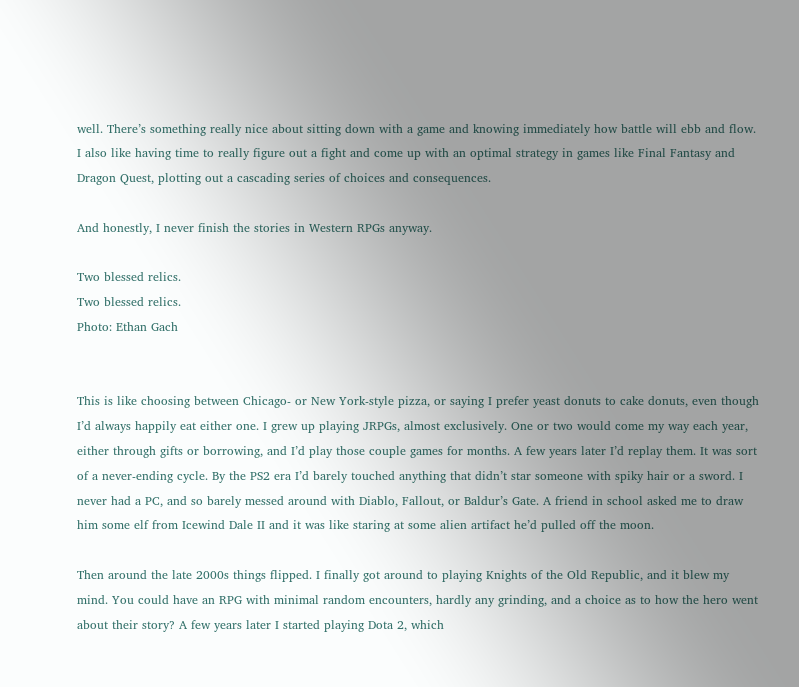well. There’s something really nice about sitting down with a game and knowing immediately how battle will ebb and flow. I also like having time to really figure out a fight and come up with an optimal strategy in games like Final Fantasy and Dragon Quest, plotting out a cascading series of choices and consequences.

And honestly, I never finish the stories in Western RPGs anyway.

Two blessed relics.
Two blessed relics.
Photo: Ethan Gach


This is like choosing between Chicago- or New York-style pizza, or saying I prefer yeast donuts to cake donuts, even though I’d always happily eat either one. I grew up playing JRPGs, almost exclusively. One or two would come my way each year, either through gifts or borrowing, and I’d play those couple games for months. A few years later I’d replay them. It was sort of a never-ending cycle. By the PS2 era I’d barely touched anything that didn’t star someone with spiky hair or a sword. I never had a PC, and so barely messed around with Diablo, Fallout, or Baldur’s Gate. A friend in school asked me to draw him some elf from Icewind Dale II and it was like staring at some alien artifact he’d pulled off the moon.

Then around the late 2000s things flipped. I finally got around to playing Knights of the Old Republic, and it blew my mind. You could have an RPG with minimal random encounters, hardly any grinding, and a choice as to how the hero went about their story? A few years later I started playing Dota 2, which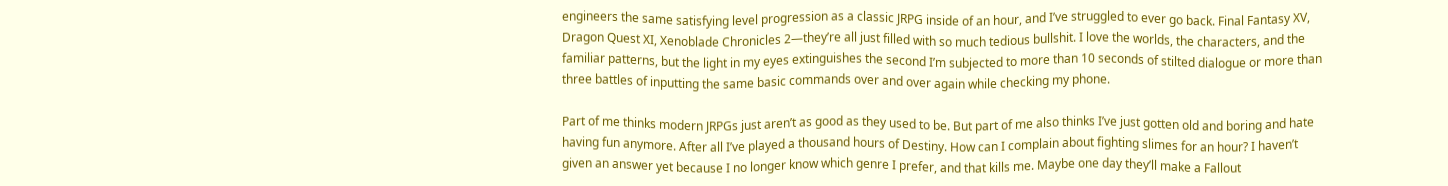engineers the same satisfying level progression as a classic JRPG inside of an hour, and I’ve struggled to ever go back. Final Fantasy XV, Dragon Quest XI, Xenoblade Chronicles 2—they’re all just filled with so much tedious bullshit. I love the worlds, the characters, and the familiar patterns, but the light in my eyes extinguishes the second I’m subjected to more than 10 seconds of stilted dialogue or more than three battles of inputting the same basic commands over and over again while checking my phone.

Part of me thinks modern JRPGs just aren’t as good as they used to be. But part of me also thinks I’ve just gotten old and boring and hate having fun anymore. After all I’ve played a thousand hours of Destiny. How can I complain about fighting slimes for an hour? I haven’t given an answer yet because I no longer know which genre I prefer, and that kills me. Maybe one day they’ll make a Fallout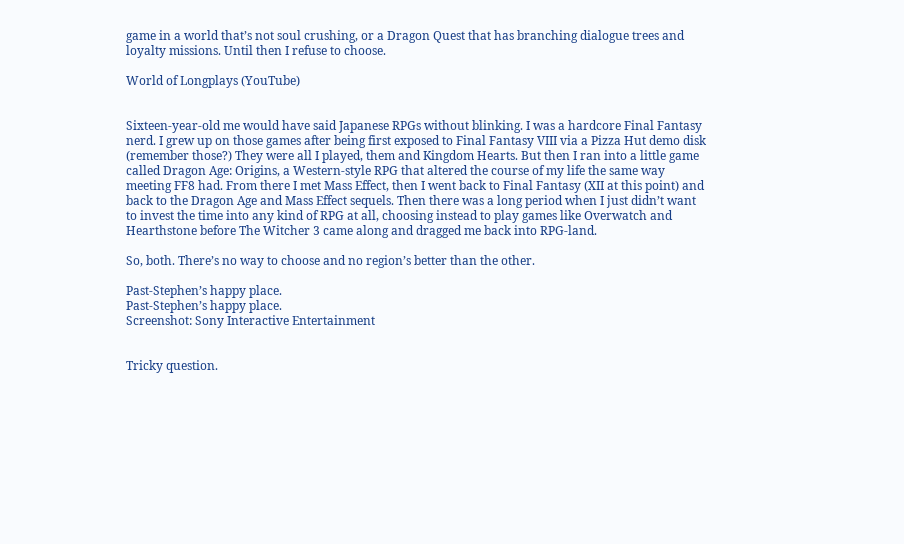game in a world that’s not soul crushing, or a Dragon Quest that has branching dialogue trees and loyalty missions. Until then I refuse to choose.

World of Longplays (YouTube)


Sixteen-year-old me would have said Japanese RPGs without blinking. I was a hardcore Final Fantasy nerd. I grew up on those games after being first exposed to Final Fantasy VIII via a Pizza Hut demo disk (remember those?) They were all I played, them and Kingdom Hearts. But then I ran into a little game called Dragon Age: Origins, a Western-style RPG that altered the course of my life the same way meeting FF8 had. From there I met Mass Effect, then I went back to Final Fantasy (XII at this point) and back to the Dragon Age and Mass Effect sequels. Then there was a long period when I just didn’t want to invest the time into any kind of RPG at all, choosing instead to play games like Overwatch and Hearthstone before The Witcher 3 came along and dragged me back into RPG-land.

So, both. There’s no way to choose and no region’s better than the other.

Past-Stephen’s happy place.
Past-Stephen’s happy place.
Screenshot: Sony Interactive Entertainment


Tricky question.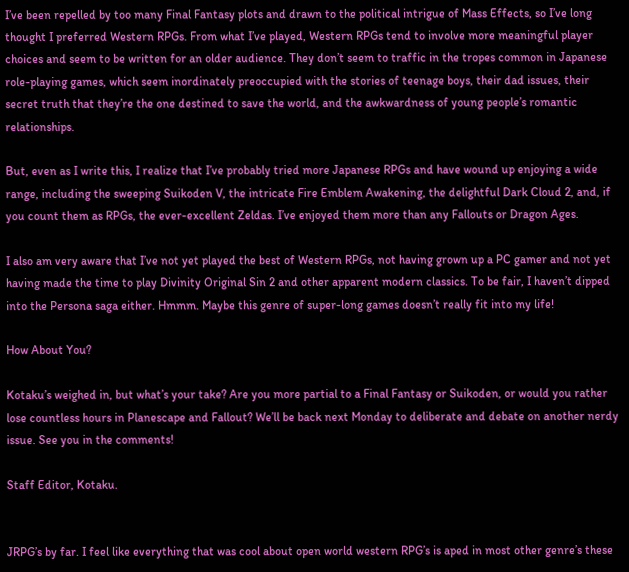I’ve been repelled by too many Final Fantasy plots and drawn to the political intrigue of Mass Effects, so I’ve long thought I preferred Western RPGs. From what I’ve played, Western RPGs tend to involve more meaningful player choices and seem to be written for an older audience. They don’t seem to traffic in the tropes common in Japanese role-playing games, which seem inordinately preoccupied with the stories of teenage boys, their dad issues, their secret truth that they’re the one destined to save the world, and the awkwardness of young people’s romantic relationships.

But, even as I write this, I realize that I’ve probably tried more Japanese RPGs and have wound up enjoying a wide range, including the sweeping Suikoden V, the intricate Fire Emblem Awakening, the delightful Dark Cloud 2, and, if you count them as RPGs, the ever-excellent Zeldas. I’ve enjoyed them more than any Fallouts or Dragon Ages.

I also am very aware that I’ve not yet played the best of Western RPGs, not having grown up a PC gamer and not yet having made the time to play Divinity Original Sin 2 and other apparent modern classics. To be fair, I haven’t dipped into the Persona saga either. Hmmm. Maybe this genre of super-long games doesn’t really fit into my life!

How About You?

Kotaku’s weighed in, but what’s your take? Are you more partial to a Final Fantasy or Suikoden, or would you rather lose countless hours in Planescape and Fallout? We’ll be back next Monday to deliberate and debate on another nerdy issue. See you in the comments!

Staff Editor, Kotaku.


JRPG’s by far. I feel like everything that was cool about open world western RPG’s is aped in most other genre’s these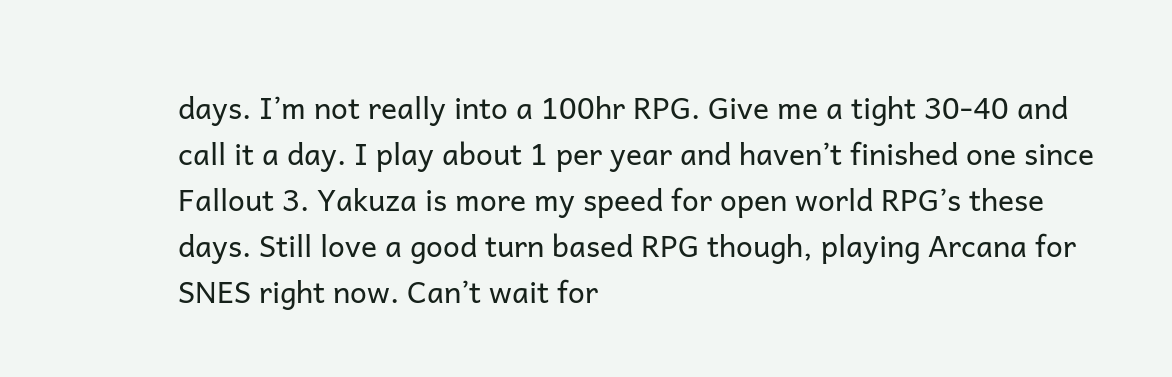days. I’m not really into a 100hr RPG. Give me a tight 30-40 and call it a day. I play about 1 per year and haven’t finished one since Fallout 3. Yakuza is more my speed for open world RPG’s these days. Still love a good turn based RPG though, playing Arcana for SNES right now. Can’t wait for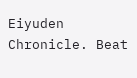Eiyuden Chronicle. Beat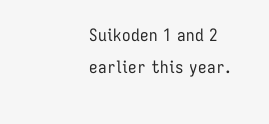Suikoden 1 and 2 earlier this year.